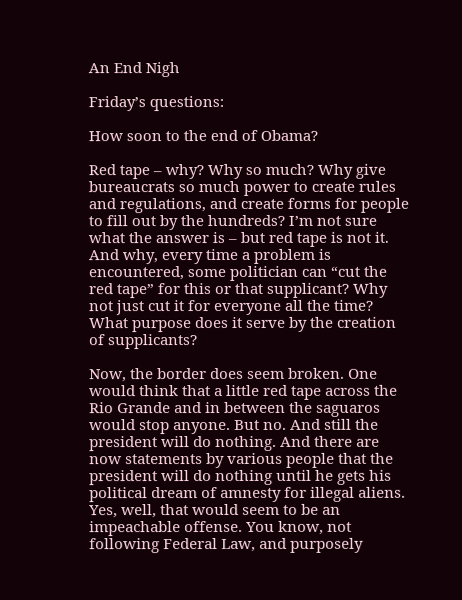An End Nigh

Friday’s questions:

How soon to the end of Obama?

Red tape – why? Why so much? Why give bureaucrats so much power to create rules and regulations, and create forms for people to fill out by the hundreds? I’m not sure what the answer is – but red tape is not it. And why, every time a problem is encountered, some politician can “cut the red tape” for this or that supplicant? Why not just cut it for everyone all the time? What purpose does it serve by the creation of supplicants?

Now, the border does seem broken. One would think that a little red tape across the Rio Grande and in between the saguaros would stop anyone. But no. And still the president will do nothing. And there are now statements by various people that the president will do nothing until he gets his political dream of amnesty for illegal aliens. Yes, well, that would seem to be an impeachable offense. You know, not following Federal Law, and purposely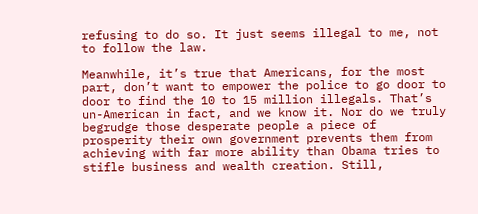refusing to do so. It just seems illegal to me, not to follow the law.

Meanwhile, it’s true that Americans, for the most part, don’t want to empower the police to go door to door to find the 10 to 15 million illegals. That’s un-American in fact, and we know it. Nor do we truly begrudge those desperate people a piece of prosperity their own government prevents them from achieving with far more ability than Obama tries to stifle business and wealth creation. Still,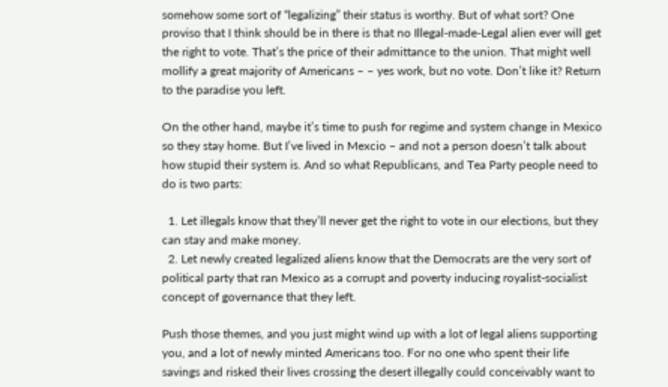somehow some sort of “legalizing” their status is worthy. But of what sort? One proviso that I think should be in there is that no Illegal-made-Legal alien ever will get the right to vote. That’s the price of their admittance to the union. That might well mollify a great majority of Americans – – yes work, but no vote. Don’t like it? Return to the paradise you left.

On the other hand, maybe it’s time to push for regime and system change in Mexico so they stay home. But I’ve lived in Mexcio – and not a person doesn’t talk about how stupid their system is. And so what Republicans, and Tea Party people need to do is two parts:

  1. Let illegals know that they’ll never get the right to vote in our elections, but they can stay and make money.
  2. Let newly created legalized aliens know that the Democrats are the very sort of political party that ran Mexico as a corrupt and poverty inducing royalist-socialist concept of governance that they left.

Push those themes, and you just might wind up with a lot of legal aliens supporting you, and a lot of newly minted Americans too. For no one who spent their life savings and risked their lives crossing the desert illegally could conceivably want to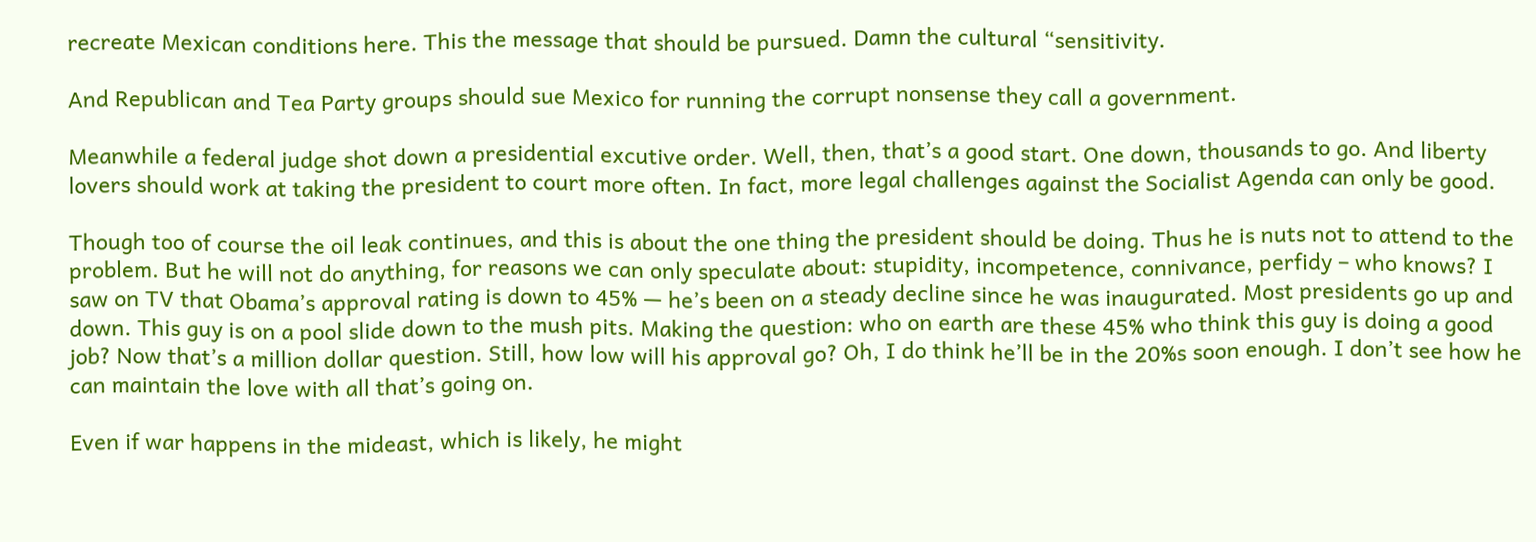recreate Mexican conditions here. This the message that should be pursued. Damn the cultural “sensitivity.

And Republican and Tea Party groups should sue Mexico for running the corrupt nonsense they call a government.

Meanwhile a federal judge shot down a presidential excutive order. Well, then, that’s a good start. One down, thousands to go. And liberty lovers should work at taking the president to court more often. In fact, more legal challenges against the Socialist Agenda can only be good.

Though too of course the oil leak continues, and this is about the one thing the president should be doing. Thus he is nuts not to attend to the problem. But he will not do anything, for reasons we can only speculate about: stupidity, incompetence, connivance, perfidy – who knows? I saw on TV that Obama’s approval rating is down to 45% — he’s been on a steady decline since he was inaugurated. Most presidents go up and down. This guy is on a pool slide down to the mush pits. Making the question: who on earth are these 45% who think this guy is doing a good job? Now that’s a million dollar question. Still, how low will his approval go? Oh, I do think he’ll be in the 20%s soon enough. I don’t see how he can maintain the love with all that’s going on.

Even if war happens in the mideast, which is likely, he might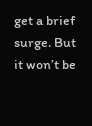get a brief surge. But it won’t be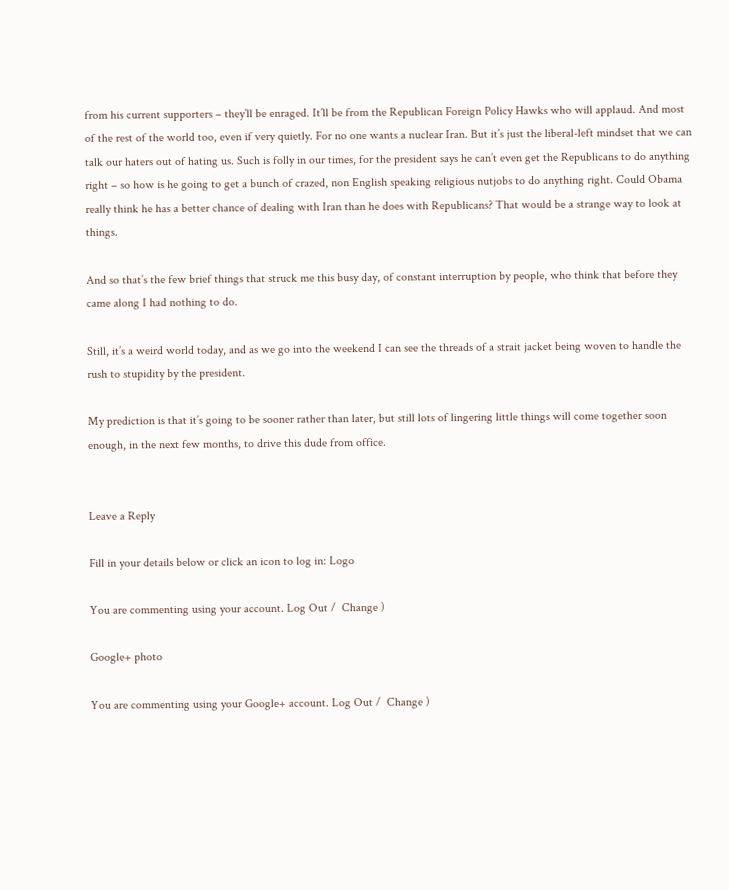from his current supporters – they’ll be enraged. It’ll be from the Republican Foreign Policy Hawks who will applaud. And most of the rest of the world too, even if very quietly. For no one wants a nuclear Iran. But it’s just the liberal-left mindset that we can talk our haters out of hating us. Such is folly in our times, for the president says he can’t even get the Republicans to do anything right – so how is he going to get a bunch of crazed, non English speaking religious nutjobs to do anything right. Could Obama really think he has a better chance of dealing with Iran than he does with Republicans? That would be a strange way to look at things.

And so that’s the few brief things that struck me this busy day, of constant interruption by people, who think that before they came along I had nothing to do.

Still, it’s a weird world today, and as we go into the weekend I can see the threads of a strait jacket being woven to handle the rush to stupidity by the president.

My prediction is that it’s going to be sooner rather than later, but still lots of lingering little things will come together soon enough, in the next few months, to drive this dude from office.


Leave a Reply

Fill in your details below or click an icon to log in: Logo

You are commenting using your account. Log Out /  Change )

Google+ photo

You are commenting using your Google+ account. Log Out /  Change )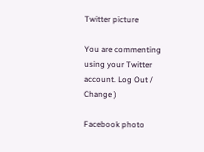Twitter picture

You are commenting using your Twitter account. Log Out /  Change )

Facebook photo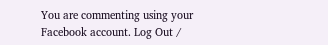You are commenting using your Facebook account. Log Out /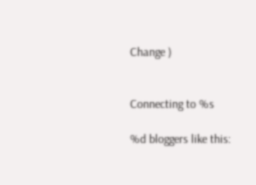Change )


Connecting to %s

%d bloggers like this: